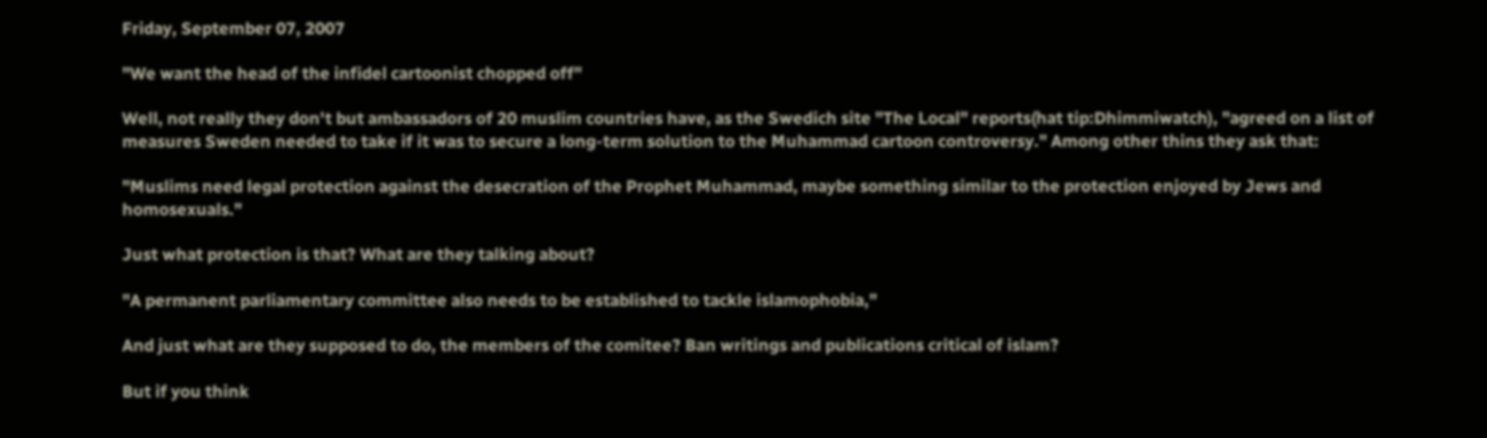Friday, September 07, 2007

"We want the head of the infidel cartoonist chopped off"

Well, not really they don't but ambassadors of 20 muslim countries have, as the Swedich site "The Local" reports(hat tip:Dhimmiwatch), "agreed on a list of measures Sweden needed to take if it was to secure a long-term solution to the Muhammad cartoon controversy." Among other thins they ask that:

"Muslims need legal protection against the desecration of the Prophet Muhammad, maybe something similar to the protection enjoyed by Jews and homosexuals."

Just what protection is that? What are they talking about?

"A permanent parliamentary committee also needs to be established to tackle islamophobia,"

And just what are they supposed to do, the members of the comitee? Ban writings and publications critical of islam?

But if you think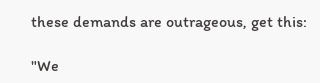these demands are outrageous, get this:

"We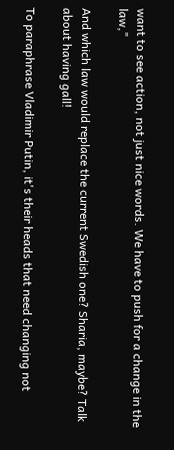want to see action, not just nice words. We have to push for a change in the law,"

And which law would replace the current Swedish one? Sharia, maybe? Talk about having gall!

To paraphrase Vladimir Putin, it's their heads that need changing not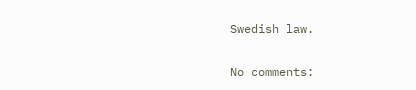Swedish law.

No comments: